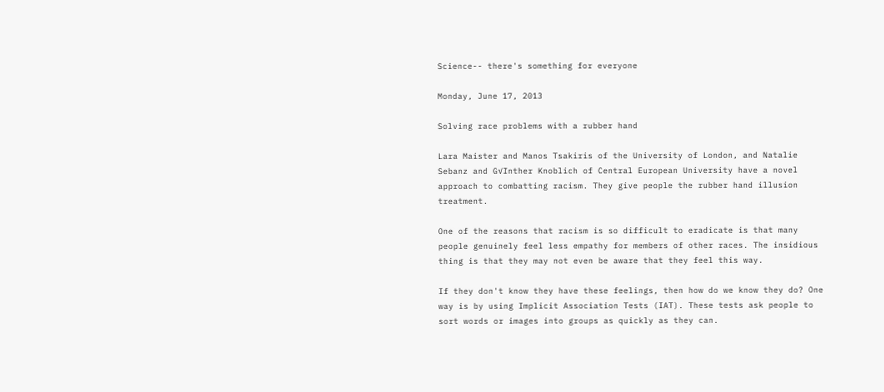Science-- there's something for everyone

Monday, June 17, 2013

Solving race problems with a rubber hand

Lara Maister and Manos Tsakiris of the University of London, and Natalie Sebanz and G√ľnther Knoblich of Central European University have a novel approach to combatting racism. They give people the rubber hand illusion treatment.

One of the reasons that racism is so difficult to eradicate is that many people genuinely feel less empathy for members of other races. The insidious thing is that they may not even be aware that they feel this way.

If they don't know they have these feelings, then how do we know they do? One way is by using Implicit Association Tests (IAT). These tests ask people to sort words or images into groups as quickly as they can.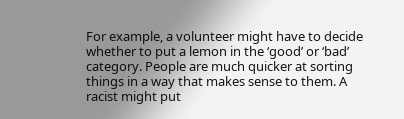For example, a volunteer might have to decide whether to put a lemon in the ‘good’ or ‘bad’ category. People are much quicker at sorting things in a way that makes sense to them. A racist might put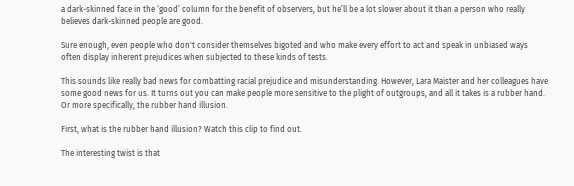a dark-skinned face in the ‘good’ column for the benefit of observers, but he’ll be a lot slower about it than a person who really believes dark-skinned people are good.

Sure enough, even people who don't consider themselves bigoted and who make every effort to act and speak in unbiased ways often display inherent prejudices when subjected to these kinds of tests.

This sounds like really bad news for combatting racial prejudice and misunderstanding. However, Lara Maister and her colleagues have some good news for us. It turns out you can make people more sensitive to the plight of outgroups, and all it takes is a rubber hand. Or more specifically, the rubber hand illusion.

First, what is the rubber hand illusion? Watch this clip to find out.

The interesting twist is that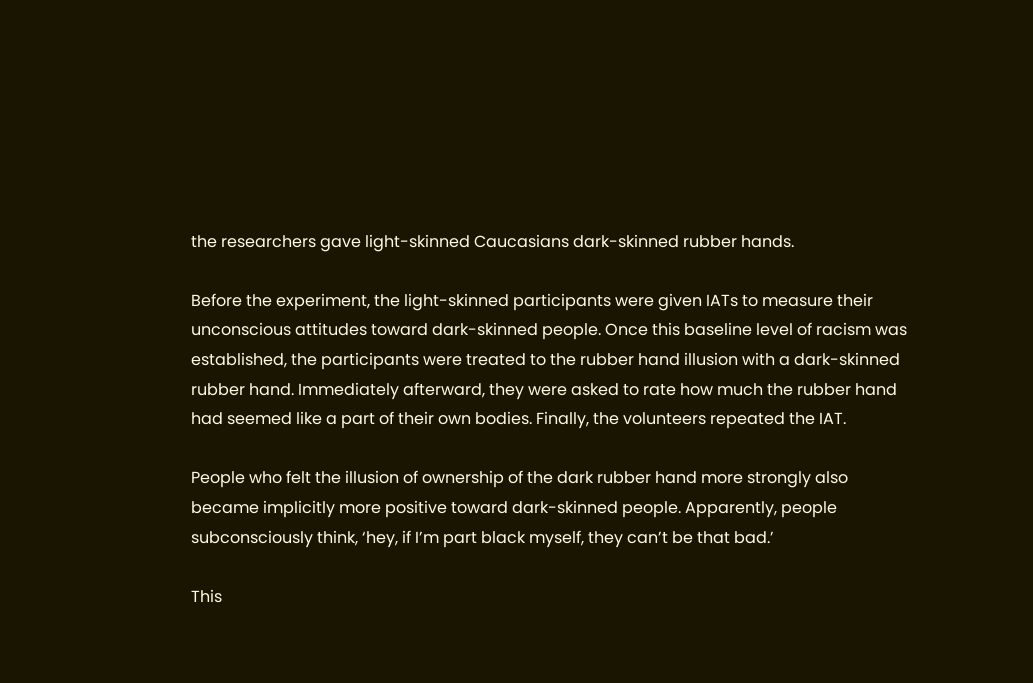the researchers gave light-skinned Caucasians dark-skinned rubber hands.

Before the experiment, the light-skinned participants were given IATs to measure their unconscious attitudes toward dark-skinned people. Once this baseline level of racism was established, the participants were treated to the rubber hand illusion with a dark-skinned rubber hand. Immediately afterward, they were asked to rate how much the rubber hand had seemed like a part of their own bodies. Finally, the volunteers repeated the IAT.

People who felt the illusion of ownership of the dark rubber hand more strongly also became implicitly more positive toward dark-skinned people. Apparently, people subconsciously think, ‘hey, if I’m part black myself, they can’t be that bad.’

This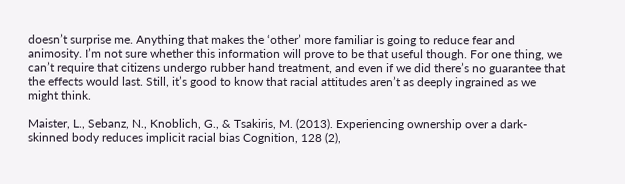doesn’t surprise me. Anything that makes the ‘other’ more familiar is going to reduce fear and animosity. I’m not sure whether this information will prove to be that useful though. For one thing, we can’t require that citizens undergo rubber hand treatment, and even if we did there’s no guarantee that the effects would last. Still, it’s good to know that racial attitudes aren’t as deeply ingrained as we might think.

Maister, L., Sebanz, N., Knoblich, G., & Tsakiris, M. (2013). Experiencing ownership over a dark-skinned body reduces implicit racial bias Cognition, 128 (2),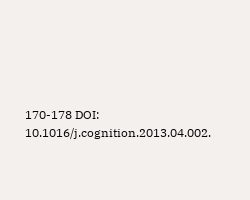170-178 DOI: 10.1016/j.cognition.2013.04.002.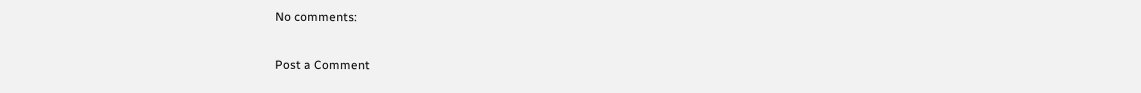No comments:

Post a Comment